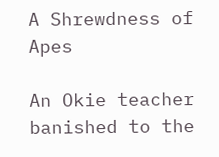A Shrewdness of Apes

An Okie teacher banished to the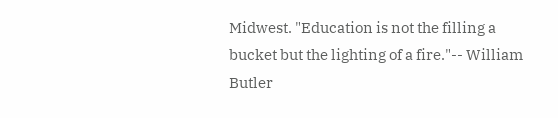Midwest. "Education is not the filling a bucket but the lighting of a fire."-- William Butler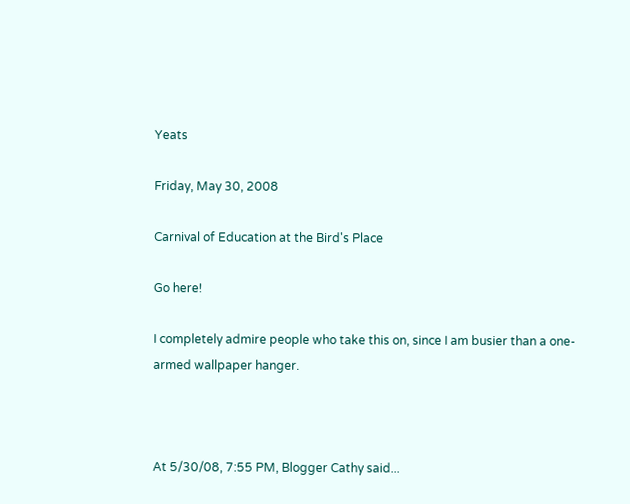Yeats

Friday, May 30, 2008

Carnival of Education at the Bird's Place

Go here!

I completely admire people who take this on, since I am busier than a one-armed wallpaper hanger.



At 5/30/08, 7:55 PM, Blogger Cathy said...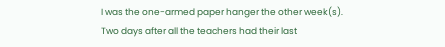I was the one-armed paper hanger the other week(s).
Two days after all the teachers had their last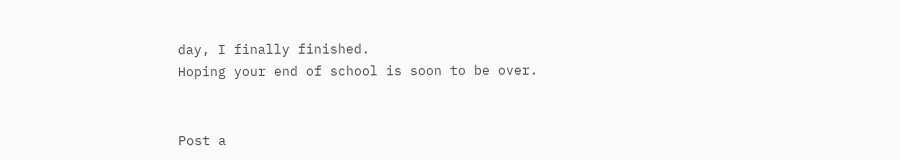day, I finally finished.
Hoping your end of school is soon to be over.


Post a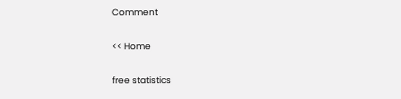Comment

<< Home

free statistics